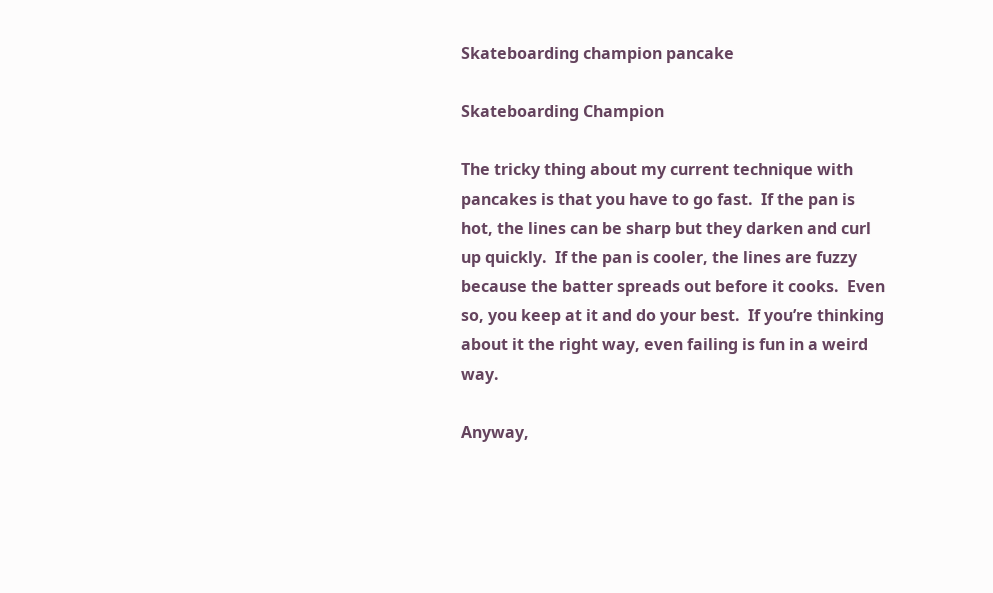Skateboarding champion pancake

Skateboarding Champion

The tricky thing about my current technique with pancakes is that you have to go fast.  If the pan is hot, the lines can be sharp but they darken and curl up quickly.  If the pan is cooler, the lines are fuzzy because the batter spreads out before it cooks.  Even so, you keep at it and do your best.  If you’re thinking about it the right way, even failing is fun in a weird way.

Anyway,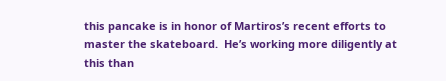this pancake is in honor of Martiros’s recent efforts to master the skateboard.  He’s working more diligently at this than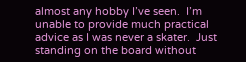almost any hobby I’ve seen.  I’m unable to provide much practical advice as I was never a skater.  Just standing on the board without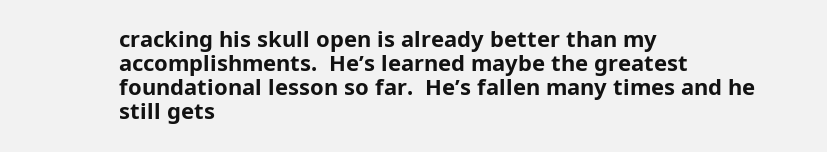cracking his skull open is already better than my accomplishments.  He’s learned maybe the greatest foundational lesson so far.  He’s fallen many times and he still gets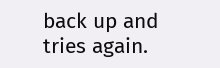back up and tries again.